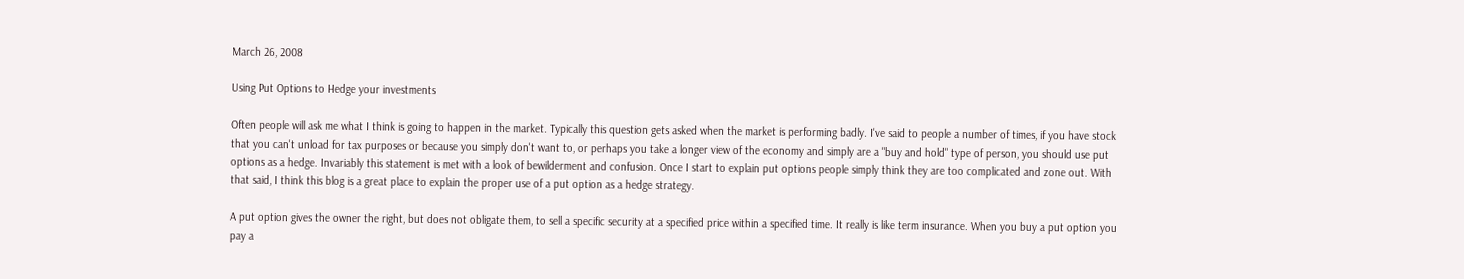March 26, 2008

Using Put Options to Hedge your investments

Often people will ask me what I think is going to happen in the market. Typically this question gets asked when the market is performing badly. I've said to people a number of times, if you have stock that you can't unload for tax purposes or because you simply don't want to, or perhaps you take a longer view of the economy and simply are a "buy and hold" type of person, you should use put options as a hedge. Invariably this statement is met with a look of bewilderment and confusion. Once I start to explain put options people simply think they are too complicated and zone out. With that said, I think this blog is a great place to explain the proper use of a put option as a hedge strategy.

A put option gives the owner the right, but does not obligate them, to sell a specific security at a specified price within a specified time. It really is like term insurance. When you buy a put option you pay a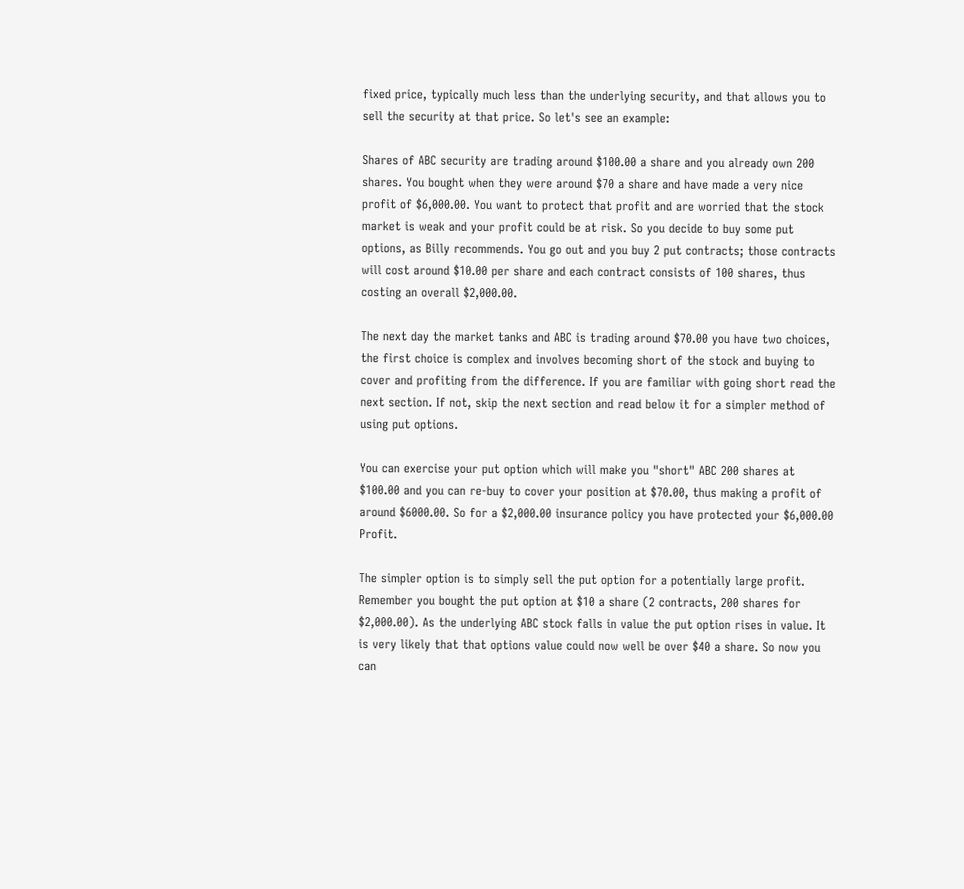fixed price, typically much less than the underlying security, and that allows you to sell the security at that price. So let's see an example:

Shares of ABC security are trading around $100.00 a share and you already own 200 shares. You bought when they were around $70 a share and have made a very nice profit of $6,000.00. You want to protect that profit and are worried that the stock market is weak and your profit could be at risk. So you decide to buy some put options, as Billy recommends. You go out and you buy 2 put contracts; those contracts will cost around $10.00 per share and each contract consists of 100 shares, thus costing an overall $2,000.00.

The next day the market tanks and ABC is trading around $70.00 you have two choices, the first choice is complex and involves becoming short of the stock and buying to cover and profiting from the difference. If you are familiar with going short read the next section. If not, skip the next section and read below it for a simpler method of using put options.

You can exercise your put option which will make you "short" ABC 200 shares at $100.00 and you can re-buy to cover your position at $70.00, thus making a profit of around $6000.00. So for a $2,000.00 insurance policy you have protected your $6,000.00 Profit.

The simpler option is to simply sell the put option for a potentially large profit. Remember you bought the put option at $10 a share (2 contracts, 200 shares for $2,000.00). As the underlying ABC stock falls in value the put option rises in value. It is very likely that that options value could now well be over $40 a share. So now you can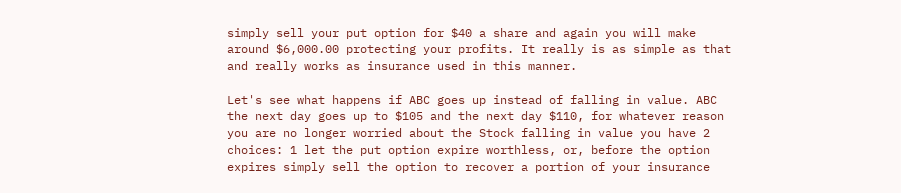simply sell your put option for $40 a share and again you will make around $6,000.00 protecting your profits. It really is as simple as that and really works as insurance used in this manner.

Let's see what happens if ABC goes up instead of falling in value. ABC the next day goes up to $105 and the next day $110, for whatever reason you are no longer worried about the Stock falling in value you have 2 choices: 1 let the put option expire worthless, or, before the option expires simply sell the option to recover a portion of your insurance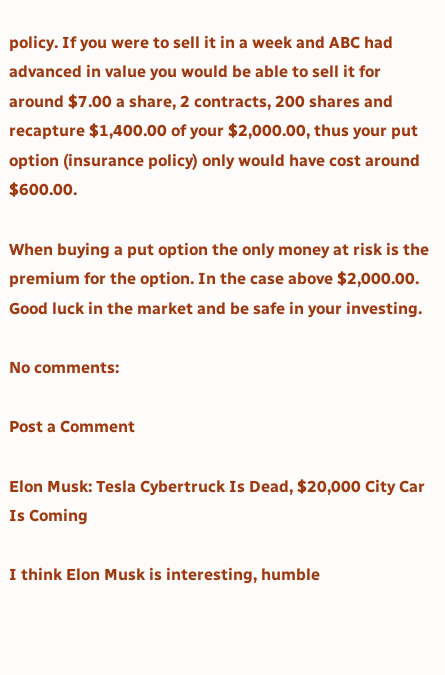policy. If you were to sell it in a week and ABC had advanced in value you would be able to sell it for around $7.00 a share, 2 contracts, 200 shares and recapture $1,400.00 of your $2,000.00, thus your put option (insurance policy) only would have cost around $600.00.

When buying a put option the only money at risk is the premium for the option. In the case above $2,000.00. Good luck in the market and be safe in your investing.

No comments:

Post a Comment

Elon Musk: Tesla Cybertruck Is Dead, $20,000 City Car Is Coming

I think Elon Musk is interesting, humble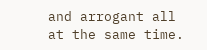and arrogant all at the same time.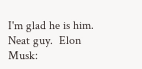I'm glad he is him. Neat guy.  Elon Musk: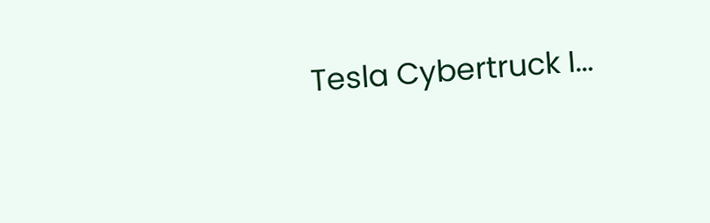Tesla Cybertruck I...